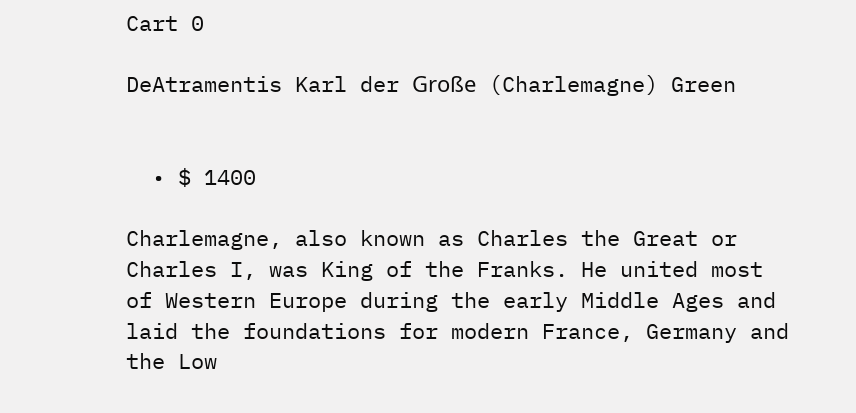Cart 0

DeAtramentis Karl der Große (Charlemagne) Green


  • $ 1400

Charlemagne, also known as Charles the Great or Charles I, was King of the Franks. He united most of Western Europe during the early Middle Ages and laid the foundations for modern France, Germany and the Low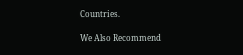Countries.

We Also Recommend